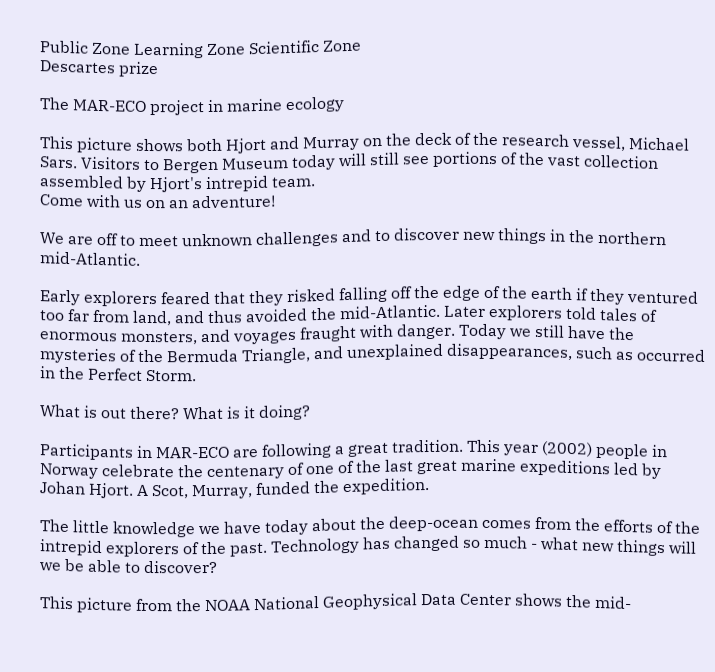Public Zone Learning Zone Scientific Zone
Descartes prize

The MAR-ECO project in marine ecology

This picture shows both Hjort and Murray on the deck of the research vessel, Michael Sars. Visitors to Bergen Museum today will still see portions of the vast collection assembled by Hjort's intrepid team.
Come with us on an adventure!

We are off to meet unknown challenges and to discover new things in the northern mid-Atlantic.

Early explorers feared that they risked falling off the edge of the earth if they ventured too far from land, and thus avoided the mid-Atlantic. Later explorers told tales of enormous monsters, and voyages fraught with danger. Today we still have the mysteries of the Bermuda Triangle, and unexplained disappearances, such as occurred in the Perfect Storm.

What is out there? What is it doing?

Participants in MAR-ECO are following a great tradition. This year (2002) people in Norway celebrate the centenary of one of the last great marine expeditions led by Johan Hjort. A Scot, Murray, funded the expedition.

The little knowledge we have today about the deep-ocean comes from the efforts of the intrepid explorers of the past. Technology has changed so much - what new things will we be able to discover?

This picture from the NOAA National Geophysical Data Center shows the mid-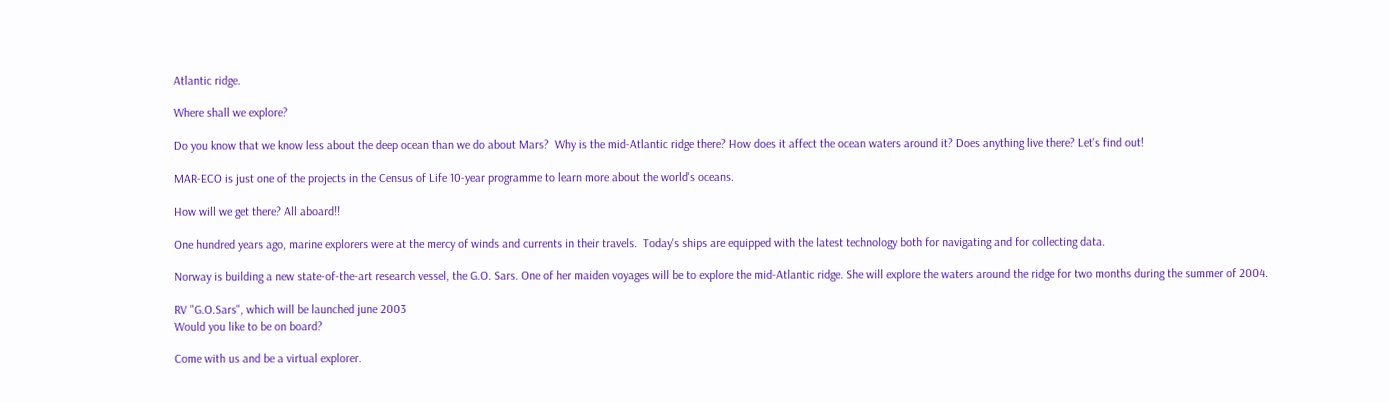Atlantic ridge.

Where shall we explore?

Do you know that we know less about the deep ocean than we do about Mars?  Why is the mid-Atlantic ridge there? How does it affect the ocean waters around it? Does anything live there? Let's find out!

MAR-ECO is just one of the projects in the Census of Life 10-year programme to learn more about the world's oceans.

How will we get there? All aboard!!

One hundred years ago, marine explorers were at the mercy of winds and currents in their travels.  Today's ships are equipped with the latest technology both for navigating and for collecting data.

Norway is building a new state-of-the-art research vessel, the G.O. Sars. One of her maiden voyages will be to explore the mid-Atlantic ridge. She will explore the waters around the ridge for two months during the summer of 2004.

RV "G.O.Sars", which will be launched june 2003
Would you like to be on board?

Come with us and be a virtual explorer.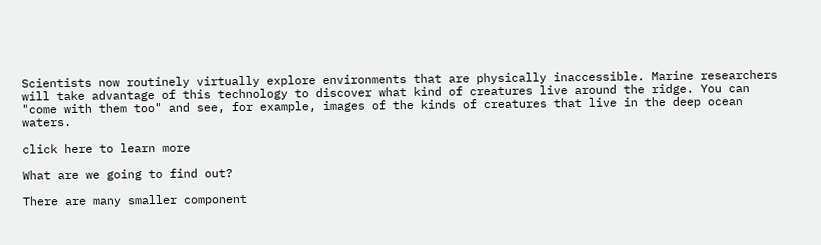Scientists now routinely virtually explore environments that are physically inaccessible. Marine researchers will take advantage of this technology to discover what kind of creatures live around the ridge. You can "come with them too" and see, for example, images of the kinds of creatures that live in the deep ocean waters.

click here to learn more

What are we going to find out?

There are many smaller component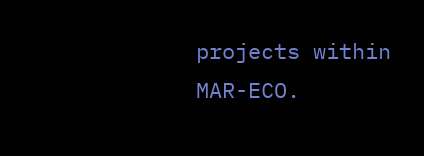projects within MAR-ECO.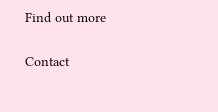Find out more

Contact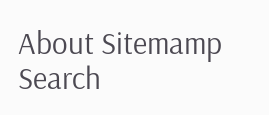About Sitemamp Search